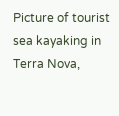Picture of tourist sea kayaking in Terra Nova,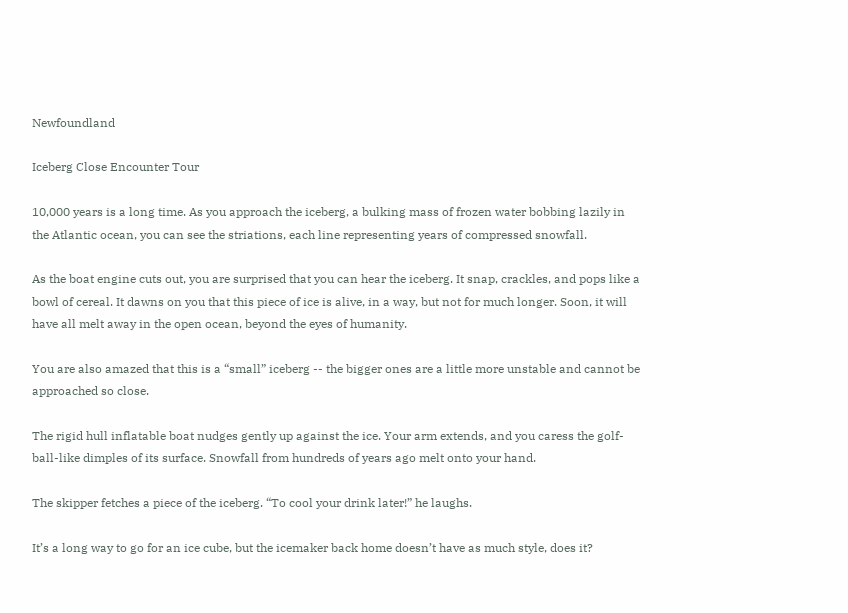Newfoundland

Iceberg Close Encounter Tour

10,000 years is a long time. As you approach the iceberg, a bulking mass of frozen water bobbing lazily in the Atlantic ocean, you can see the striations, each line representing years of compressed snowfall.

As the boat engine cuts out, you are surprised that you can hear the iceberg. It snap, crackles, and pops like a bowl of cereal. It dawns on you that this piece of ice is alive, in a way, but not for much longer. Soon, it will have all melt away in the open ocean, beyond the eyes of humanity.

You are also amazed that this is a “small” iceberg -- the bigger ones are a little more unstable and cannot be approached so close.

The rigid hull inflatable boat nudges gently up against the ice. Your arm extends, and you caress the golf-ball-like dimples of its surface. Snowfall from hundreds of years ago melt onto your hand.

The skipper fetches a piece of the iceberg. “To cool your drink later!” he laughs.

It’s a long way to go for an ice cube, but the icemaker back home doesn’t have as much style, does it?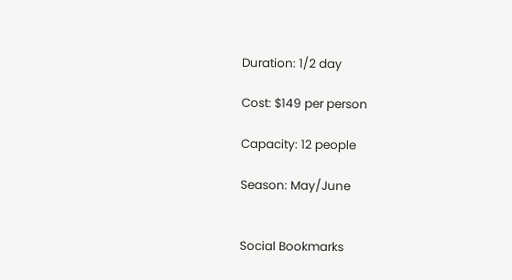Duration: 1/2 day

Cost: $149 per person

Capacity: 12 people

Season: May/June


Social Bookmarks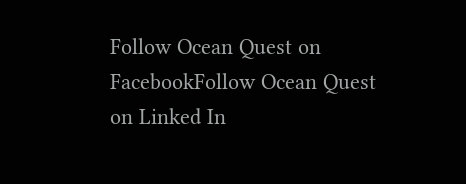Follow Ocean Quest on FacebookFollow Ocean Quest on Linked In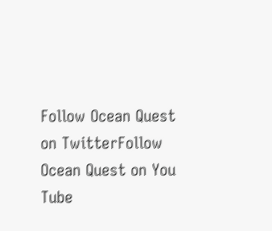Follow Ocean Quest on TwitterFollow Ocean Quest on You Tube